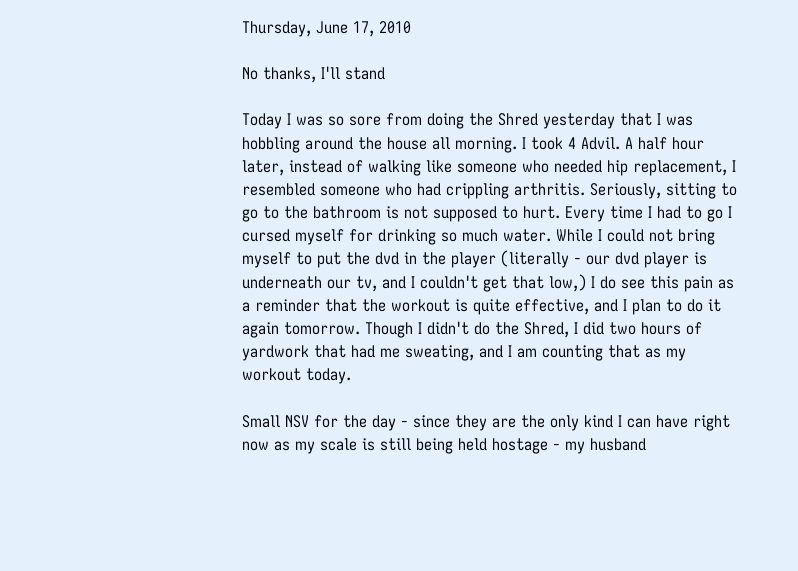Thursday, June 17, 2010

No thanks, I'll stand

Today I was so sore from doing the Shred yesterday that I was hobbling around the house all morning. I took 4 Advil. A half hour later, instead of walking like someone who needed hip replacement, I resembled someone who had crippling arthritis. Seriously, sitting to go to the bathroom is not supposed to hurt. Every time I had to go I cursed myself for drinking so much water. While I could not bring myself to put the dvd in the player (literally - our dvd player is underneath our tv, and I couldn't get that low,) I do see this pain as a reminder that the workout is quite effective, and I plan to do it again tomorrow. Though I didn't do the Shred, I did two hours of yardwork that had me sweating, and I am counting that as my workout today.

Small NSV for the day - since they are the only kind I can have right now as my scale is still being held hostage - my husband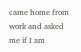came home from work and asked me if I am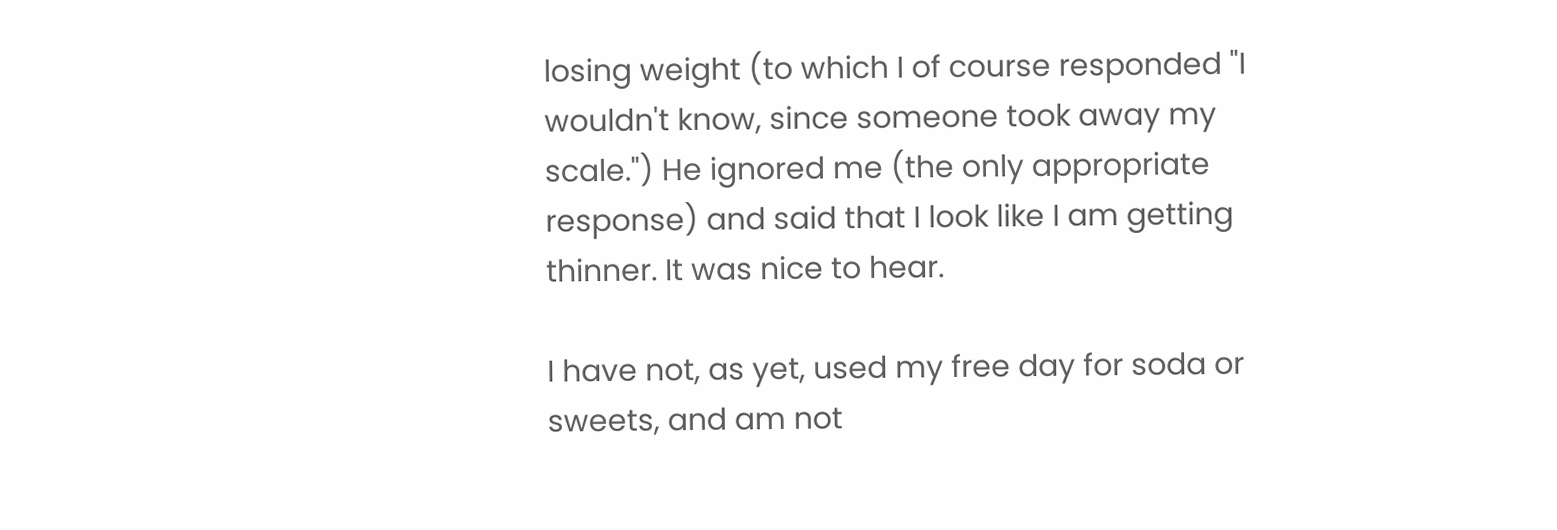losing weight (to which I of course responded "I wouldn't know, since someone took away my scale.") He ignored me (the only appropriate response) and said that I look like I am getting thinner. It was nice to hear.

I have not, as yet, used my free day for soda or sweets, and am not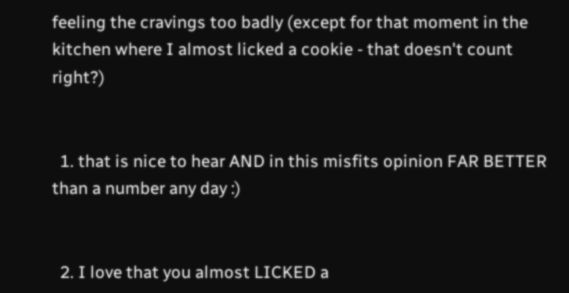feeling the cravings too badly (except for that moment in the kitchen where I almost licked a cookie - that doesn't count right?)


  1. that is nice to hear AND in this misfits opinion FAR BETTER than a number any day :)


  2. I love that you almost LICKED a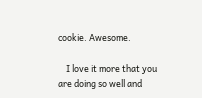cookie. Awesome.

    I love it more that you are doing so well and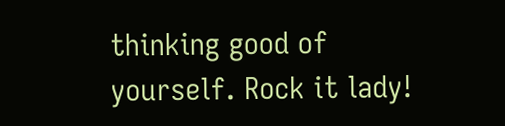thinking good of yourself. Rock it lady!